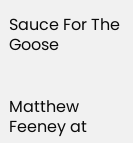Sauce For The Goose


Matthew Feeney at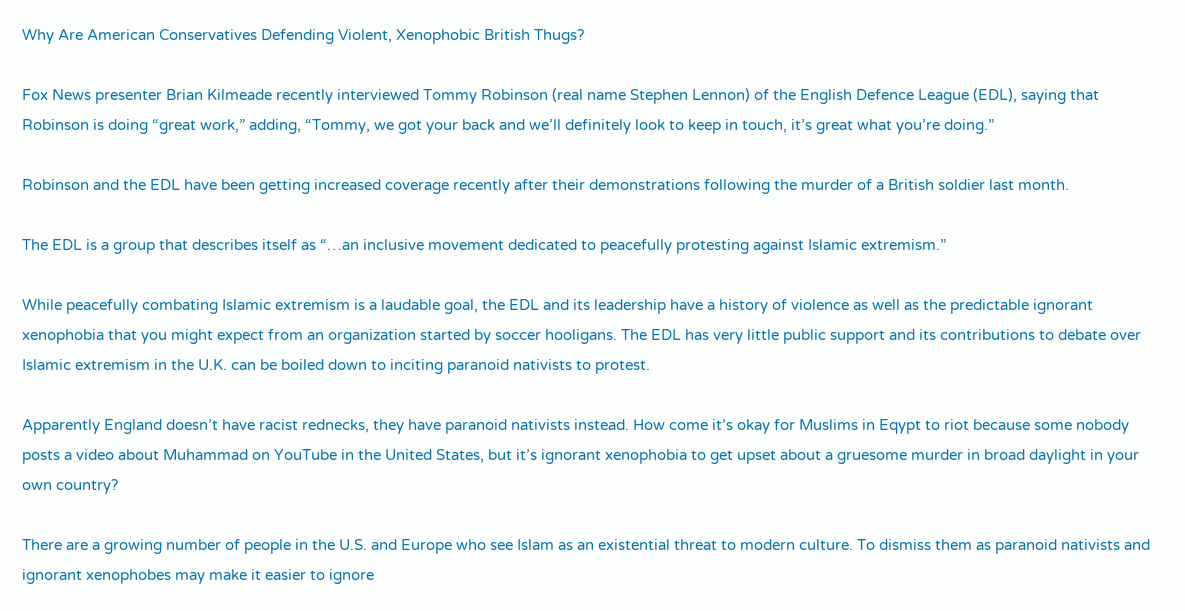Why Are American Conservatives Defending Violent, Xenophobic British Thugs?

Fox News presenter Brian Kilmeade recently interviewed Tommy Robinson (real name Stephen Lennon) of the English Defence League (EDL), saying that Robinson is doing “great work,” adding, “Tommy, we got your back and we’ll definitely look to keep in touch, it’s great what you’re doing.”

Robinson and the EDL have been getting increased coverage recently after their demonstrations following the murder of a British soldier last month.

The EDL is a group that describes itself as “…an inclusive movement dedicated to peacefully protesting against Islamic extremism.”

While peacefully combating Islamic extremism is a laudable goal, the EDL and its leadership have a history of violence as well as the predictable ignorant xenophobia that you might expect from an organization started by soccer hooligans. The EDL has very little public support and its contributions to debate over Islamic extremism in the U.K. can be boiled down to inciting paranoid nativists to protest.

Apparently England doesn’t have racist rednecks, they have paranoid nativists instead. How come it’s okay for Muslims in Eqypt to riot because some nobody posts a video about Muhammad on YouTube in the United States, but it’s ignorant xenophobia to get upset about a gruesome murder in broad daylight in your own country?

There are a growing number of people in the U.S. and Europe who see Islam as an existential threat to modern culture. To dismiss them as paranoid nativists and ignorant xenophobes may make it easier to ignore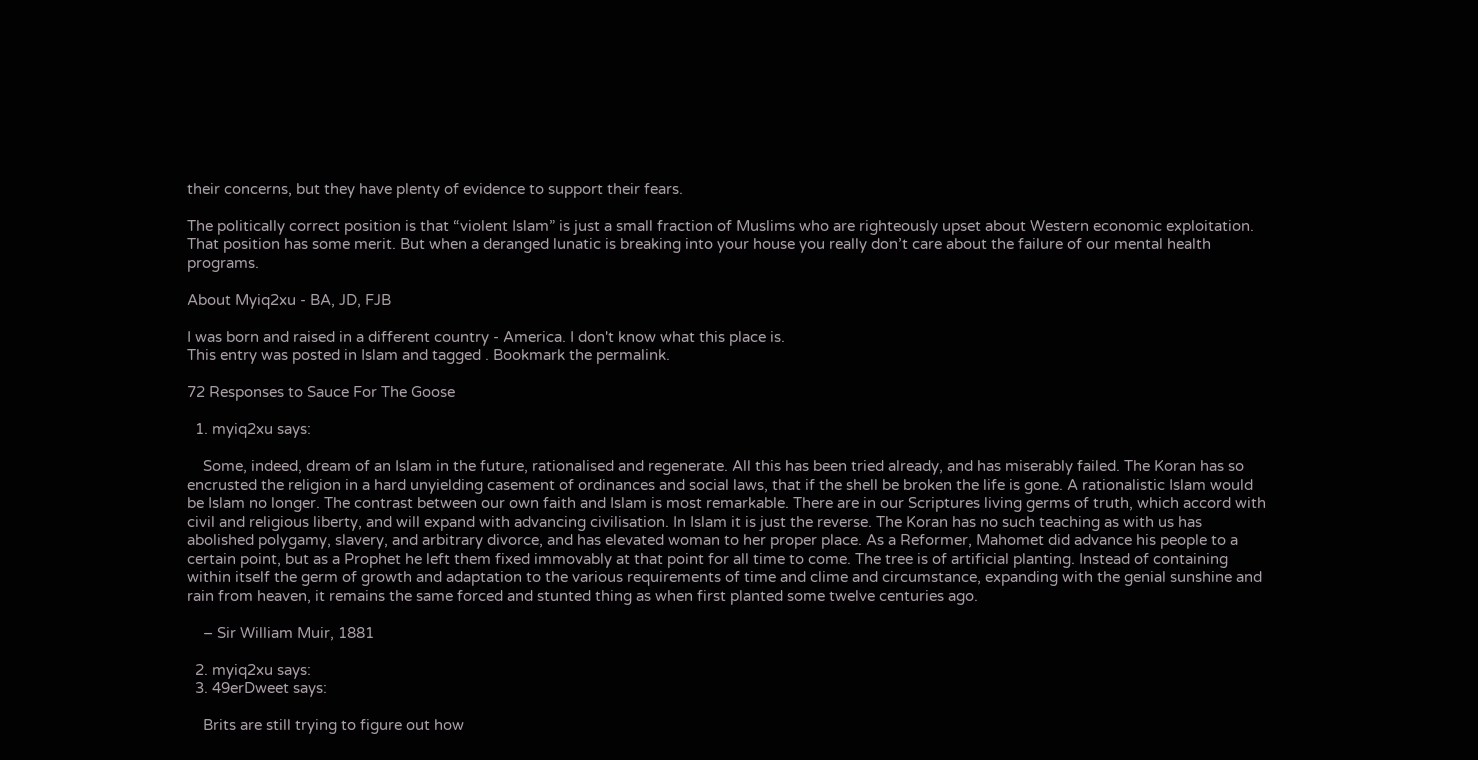their concerns, but they have plenty of evidence to support their fears.

The politically correct position is that “violent Islam” is just a small fraction of Muslims who are righteously upset about Western economic exploitation. That position has some merit. But when a deranged lunatic is breaking into your house you really don’t care about the failure of our mental health programs.

About Myiq2xu - BA, JD, FJB

I was born and raised in a different country - America. I don't know what this place is.
This entry was posted in Islam and tagged . Bookmark the permalink.

72 Responses to Sauce For The Goose

  1. myiq2xu says:

    Some, indeed, dream of an Islam in the future, rationalised and regenerate. All this has been tried already, and has miserably failed. The Koran has so encrusted the religion in a hard unyielding casement of ordinances and social laws, that if the shell be broken the life is gone. A rationalistic Islam would be Islam no longer. The contrast between our own faith and Islam is most remarkable. There are in our Scriptures living germs of truth, which accord with civil and religious liberty, and will expand with advancing civilisation. In Islam it is just the reverse. The Koran has no such teaching as with us has abolished polygamy, slavery, and arbitrary divorce, and has elevated woman to her proper place. As a Reformer, Mahomet did advance his people to a certain point, but as a Prophet he left them fixed immovably at that point for all time to come. The tree is of artificial planting. Instead of containing within itself the germ of growth and adaptation to the various requirements of time and clime and circumstance, expanding with the genial sunshine and rain from heaven, it remains the same forced and stunted thing as when first planted some twelve centuries ago.

    – Sir William Muir, 1881

  2. myiq2xu says:
  3. 49erDweet says:

    Brits are still trying to figure out how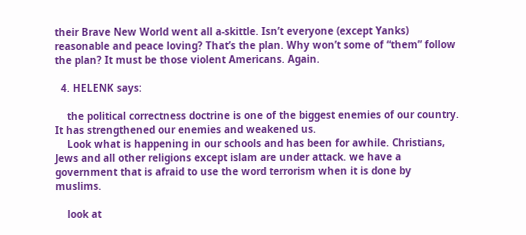their Brave New World went all a-skittle. Isn’t everyone (except Yanks) reasonable and peace loving? That’s the plan. Why won’t some of “them” follow the plan? It must be those violent Americans. Again.

  4. HELENK says:

    the political correctness doctrine is one of the biggest enemies of our country. It has strengthened our enemies and weakened us.
    Look what is happening in our schools and has been for awhile. Christians, Jews and all other religions except islam are under attack. we have a government that is afraid to use the word terrorism when it is done by muslims.

    look at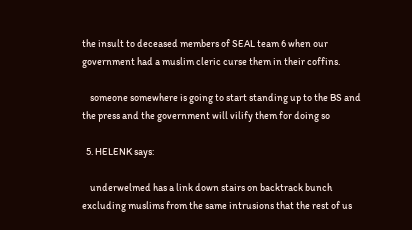the insult to deceased members of SEAL team 6 when our government had a muslim cleric curse them in their coffins.

    someone somewhere is going to start standing up to the BS and the press and the government will vilify them for doing so

  5. HELENK says:

    underwelmed has a link down stairs on backtrack bunch excluding muslims from the same intrusions that the rest of us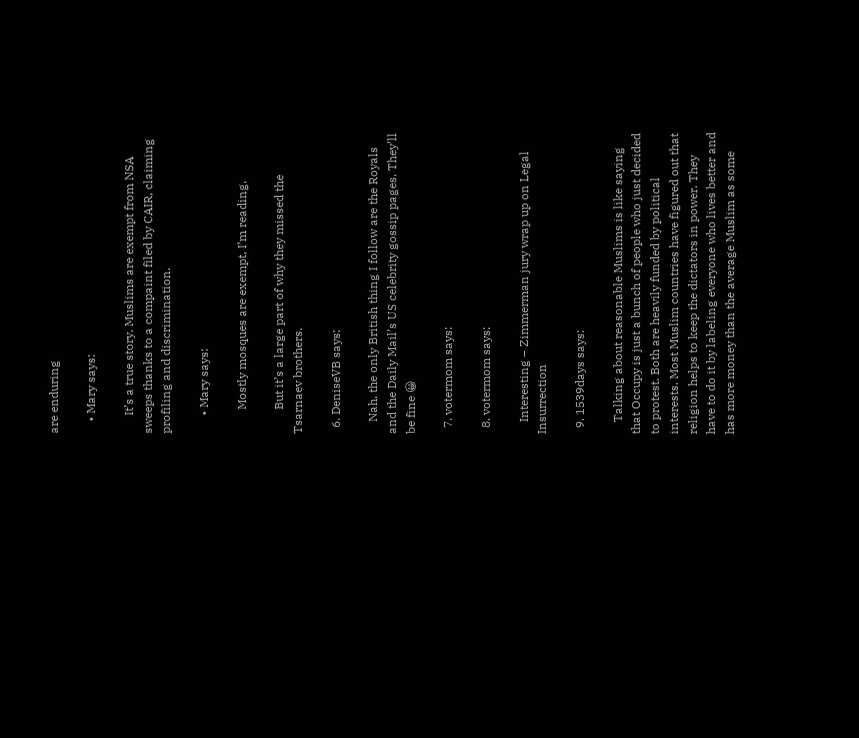are enduring

    • Mary says:

      It’s a true story. Muslims are exempt from NSA sweeps thanks to a compaint filed by CAIR, claiming profiling and discrimination.

      • Mary says:

        Mostly mosques are exempt, I’m reading.

        But it’s a large part of why they missed the Tsarnaev brothers.

  6. DeniseVB says:

    Nah, the only British thing I follow are the Royals and the Daily Mail’s US celebrity gossip pages. They’ll be fine 😀

  7. votermom says:

  8. votermom says:

    Interesting – Zimmerman jury wrap up on Legal Insurrection

  9. 1539days says:

    Talking about reasonable Muslims is like saying that Occupy is just a bunch of people who just decided to protest. Both are heavily funded by political interests. Most Muslim countries have figured out that religion helps to keep the dictators in power. They have to do it by labeling everyone who lives better and has more money than the average Muslim as some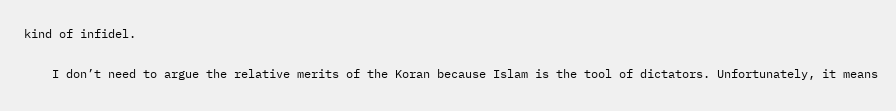kind of infidel.

    I don’t need to argue the relative merits of the Koran because Islam is the tool of dictators. Unfortunately, it means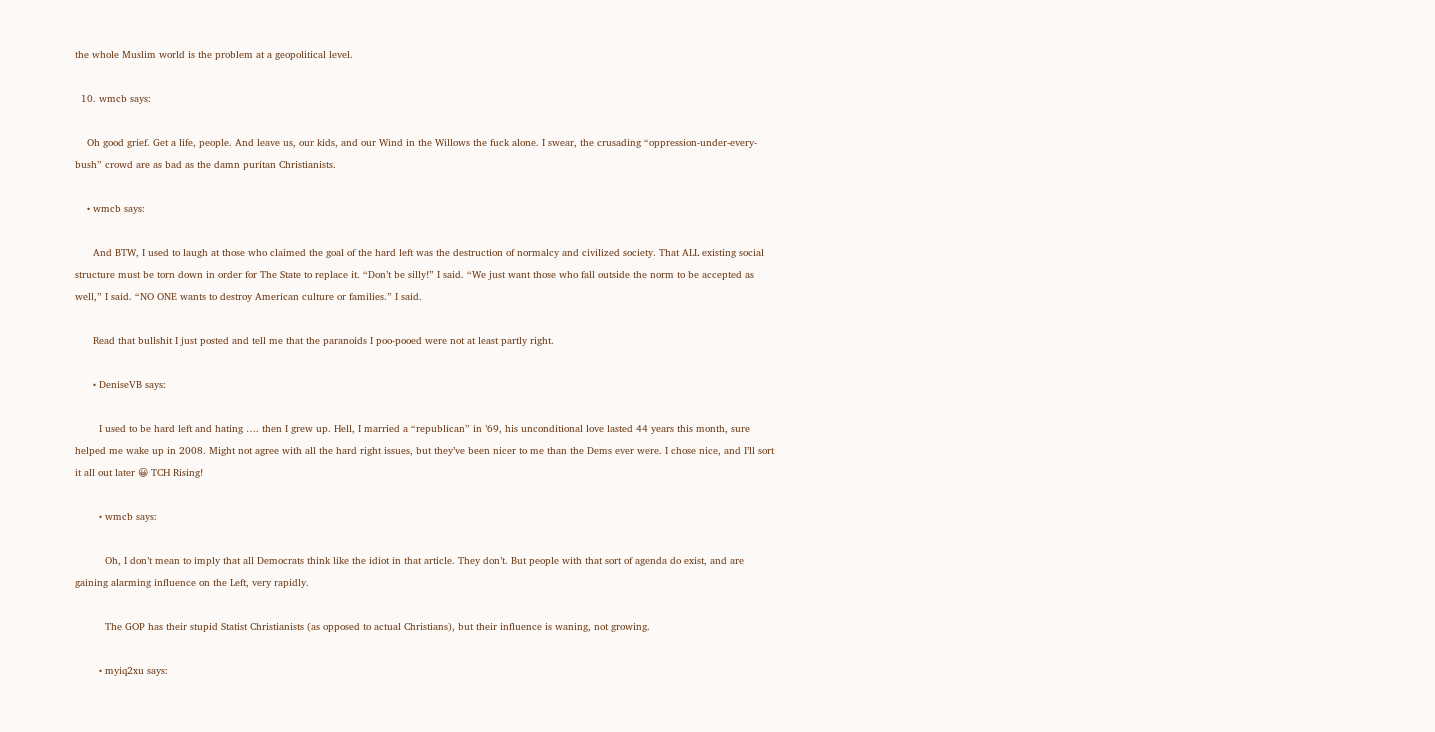the whole Muslim world is the problem at a geopolitical level.

  10. wmcb says:

    Oh good grief. Get a life, people. And leave us, our kids, and our Wind in the Willows the fuck alone. I swear, the crusading “oppression-under-every-bush” crowd are as bad as the damn puritan Christianists.

    • wmcb says:

      And BTW, I used to laugh at those who claimed the goal of the hard left was the destruction of normalcy and civilized society. That ALL existing social structure must be torn down in order for The State to replace it. “Don’t be silly!” I said. “We just want those who fall outside the norm to be accepted as well,” I said. “NO ONE wants to destroy American culture or families.” I said.

      Read that bullshit I just posted and tell me that the paranoids I poo-pooed were not at least partly right.

      • DeniseVB says:

        I used to be hard left and hating …. then I grew up. Hell, I married a “republican” in ’69, his unconditional love lasted 44 years this month, sure helped me wake up in 2008. Might not agree with all the hard right issues, but they’ve been nicer to me than the Dems ever were. I chose nice, and I’ll sort it all out later 😀 TCH Rising!

        • wmcb says:

          Oh, I don’t mean to imply that all Democrats think like the idiot in that article. They don’t. But people with that sort of agenda do exist, and are gaining alarming influence on the Left, very rapidly.

          The GOP has their stupid Statist Christianists (as opposed to actual Christians), but their influence is waning, not growing.

        • myiq2xu says: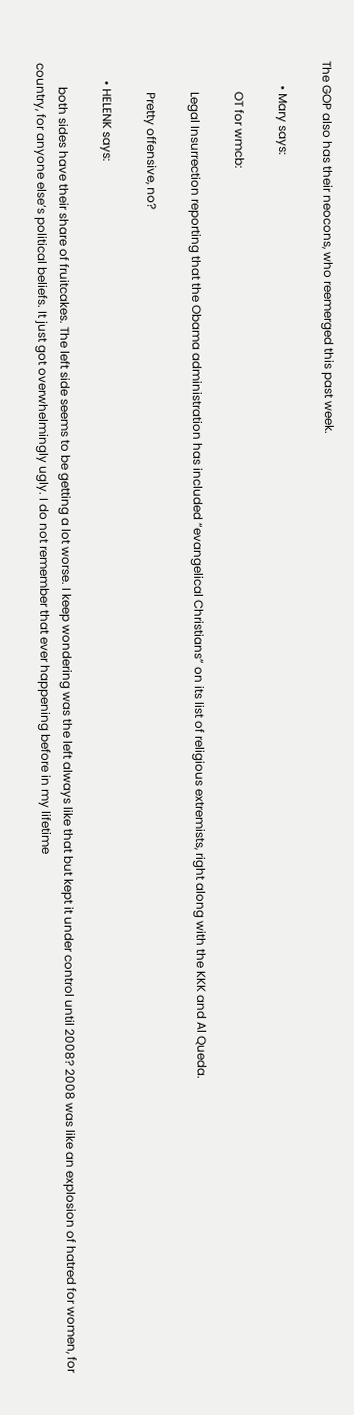The GOP also has their neocons, who reemerged this past week.

        • Mary says:

          OT for wmcb:

          Legal Insurrection reporting that the Obama administration has included “evangelical Christians” on its list of religious extremists, right along with the KKK and Al Queda.

          Pretty offensive, no?

      • HELENK says:

        both sides have their share of fruitcakes. The left side seems to be getting a lot worse. I keep wondering was the left always like that but kept it under control until 2008? 2008 was like an explosion of hatred for women, for country, for anyone else’s political beliefs. It just got overwhelmingly ugly. I do not remember that ever happening before in my lifetime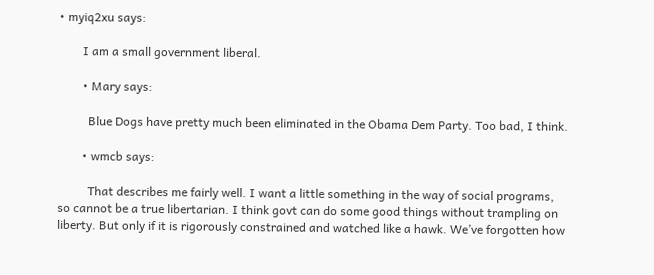• myiq2xu says:

        I am a small government liberal.

        • Mary says:

          Blue Dogs have pretty much been eliminated in the Obama Dem Party. Too bad, I think.

        • wmcb says:

          That describes me fairly well. I want a little something in the way of social programs, so cannot be a true libertarian. I think govt can do some good things without trampling on liberty. But only if it is rigorously constrained and watched like a hawk. We’ve forgotten how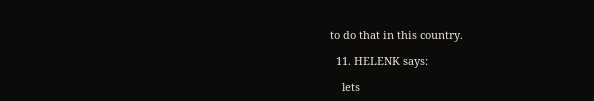to do that in this country.

  11. HELENK says:

    lets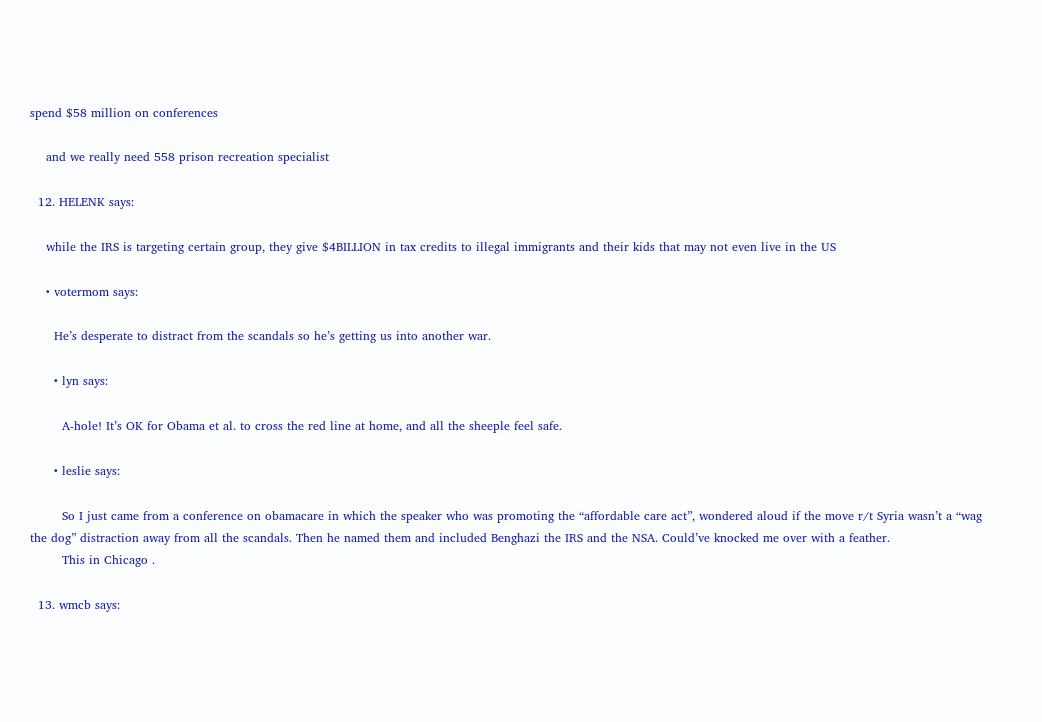spend $58 million on conferences

    and we really need 558 prison recreation specialist

  12. HELENK says:

    while the IRS is targeting certain group, they give $4BILLION in tax credits to illegal immigrants and their kids that may not even live in the US

    • votermom says:

      He’s desperate to distract from the scandals so he’s getting us into another war.

      • lyn says:

        A-hole! It’s OK for Obama et al. to cross the red line at home, and all the sheeple feel safe.

      • leslie says:

        So I just came from a conference on obamacare in which the speaker who was promoting the “affordable care act”, wondered aloud if the move r/t Syria wasn’t a “wag the dog” distraction away from all the scandals. Then he named them and included Benghazi the IRS and the NSA. Could’ve knocked me over with a feather.
        This in Chicago .

  13. wmcb says: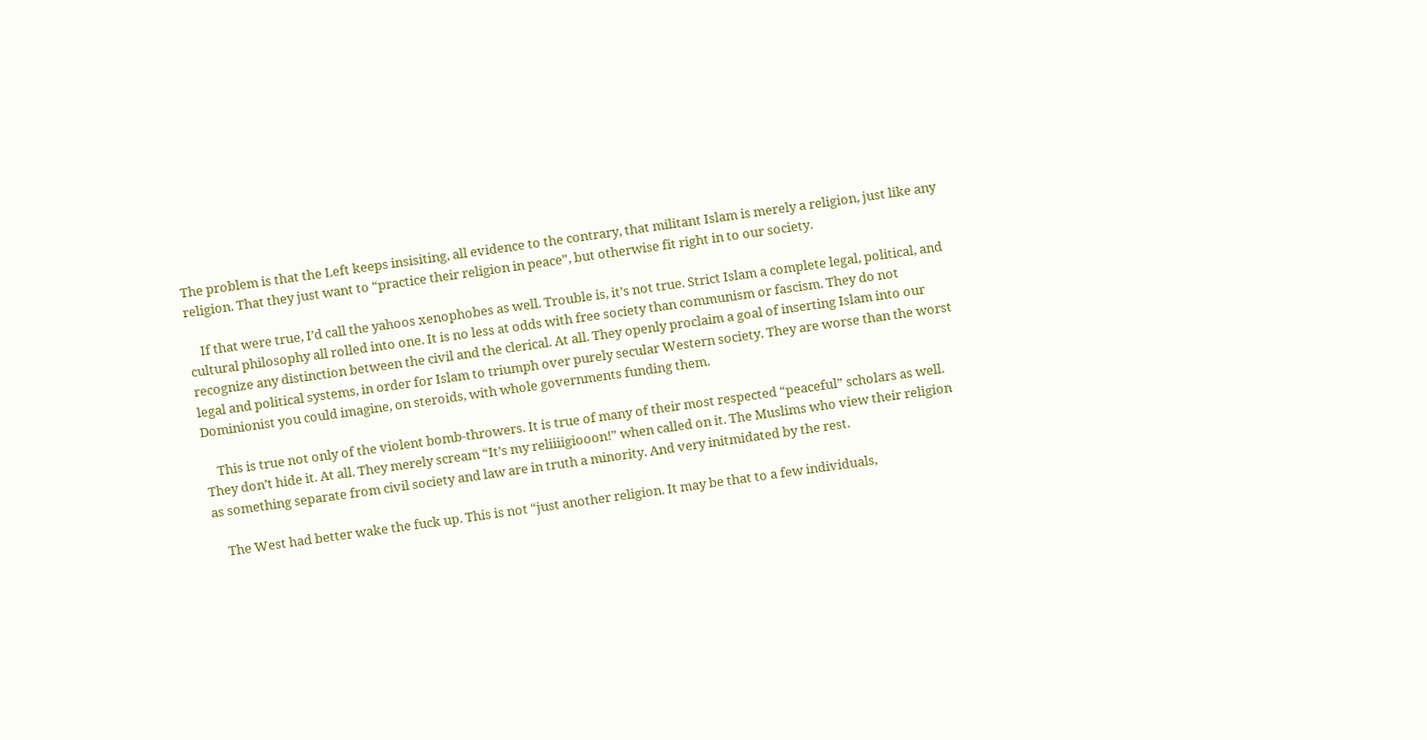The problem is that the Left keeps insisiting, all evidence to the contrary, that militant Islam is merely a religion, just like any religion. That they just want to “practice their religion in peace”, but otherwise fit right in to our society.

    If that were true, I’d call the yahoos xenophobes as well. Trouble is, it’s not true. Strict Islam a complete legal, political, and cultural philosophy all rolled into one. It is no less at odds with free society than communism or fascism. They do not recognize any distinction between the civil and the clerical. At all. They openly proclaim a goal of inserting Islam into our legal and political systems, in order for Islam to triumph over purely secular Western society. They are worse than the worst Dominionist you could imagine, on steroids, with whole governments funding them.

    This is true not only of the violent bomb-throwers. It is true of many of their most respected “peaceful” scholars as well. They don’t hide it. At all. They merely scream “It’s my reliiiigiooon!” when called on it. The Muslims who view their religion as something separate from civil society and law are in truth a minority. And very initmidated by the rest.

    The West had better wake the fuck up. This is not “just another religion. It may be that to a few individuals,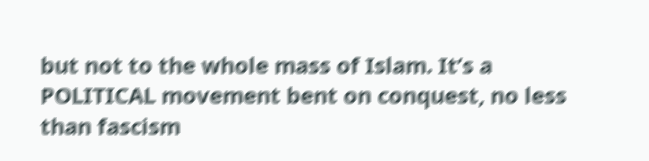but not to the whole mass of Islam. It’s a POLITICAL movement bent on conquest, no less than fascism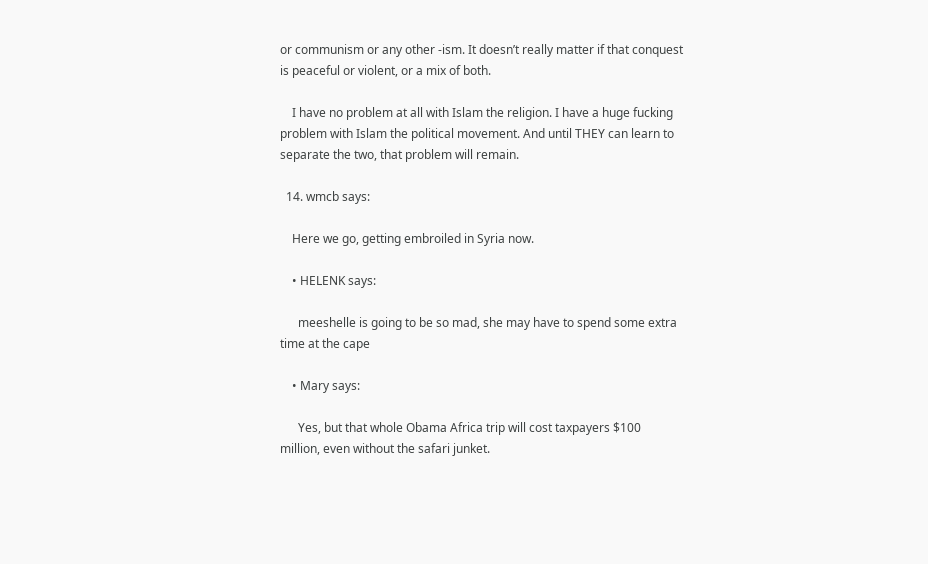or communism or any other -ism. It doesn’t really matter if that conquest is peaceful or violent, or a mix of both.

    I have no problem at all with Islam the religion. I have a huge fucking problem with Islam the political movement. And until THEY can learn to separate the two, that problem will remain.

  14. wmcb says:

    Here we go, getting embroiled in Syria now.

    • HELENK says:

      meeshelle is going to be so mad, she may have to spend some extra time at the cape

    • Mary says:

      Yes, but that whole Obama Africa trip will cost taxpayers $100 million, even without the safari junket.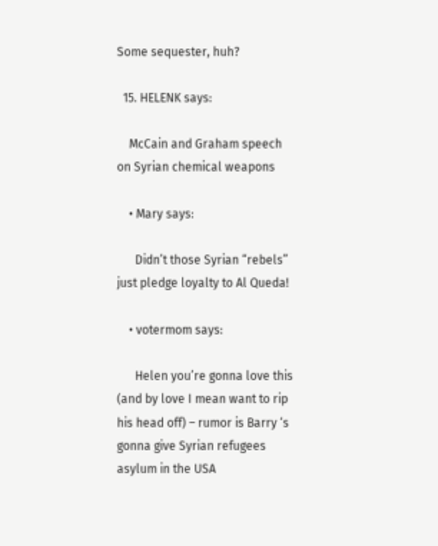Some sequester, huh?

  15. HELENK says:

    McCain and Graham speech on Syrian chemical weapons

    • Mary says:

      Didn’t those Syrian “rebels” just pledge loyalty to Al Queda!

    • votermom says:

      Helen you’re gonna love this (and by love I mean want to rip his head off) – rumor is Barry ‘s gonna give Syrian refugees asylum in the USA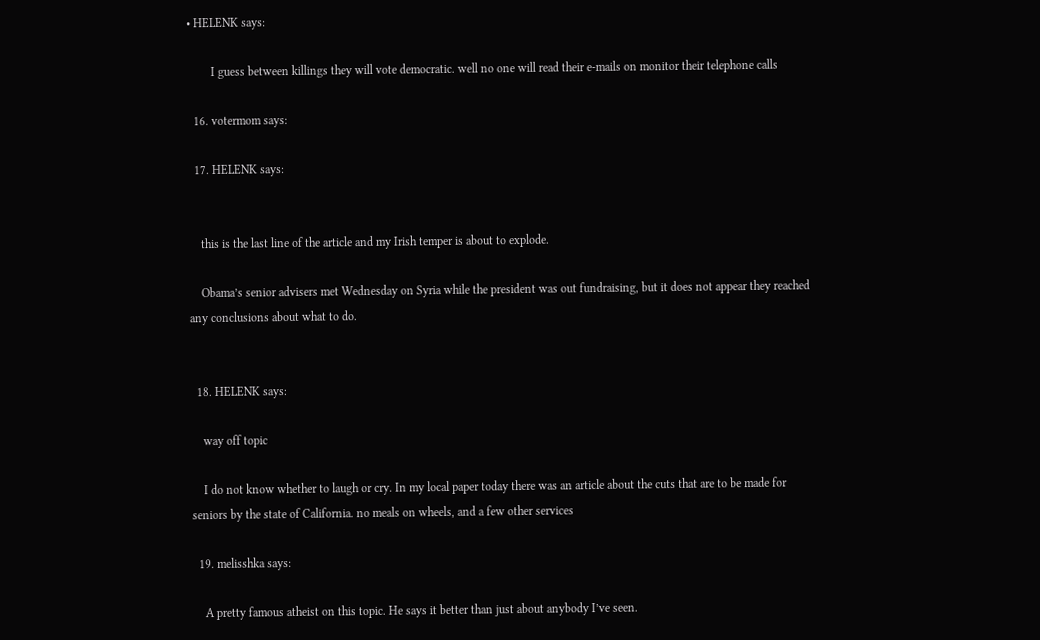• HELENK says:

        I guess between killings they will vote democratic. well no one will read their e-mails on monitor their telephone calls

  16. votermom says:

  17. HELENK says:


    this is the last line of the article and my Irish temper is about to explode.

    Obama’s senior advisers met Wednesday on Syria while the president was out fundraising, but it does not appear they reached any conclusions about what to do.


  18. HELENK says:

    way off topic

    I do not know whether to laugh or cry. In my local paper today there was an article about the cuts that are to be made for seniors by the state of California. no meals on wheels, and a few other services

  19. melisshka says:

    A pretty famous atheist on this topic. He says it better than just about anybody I’ve seen.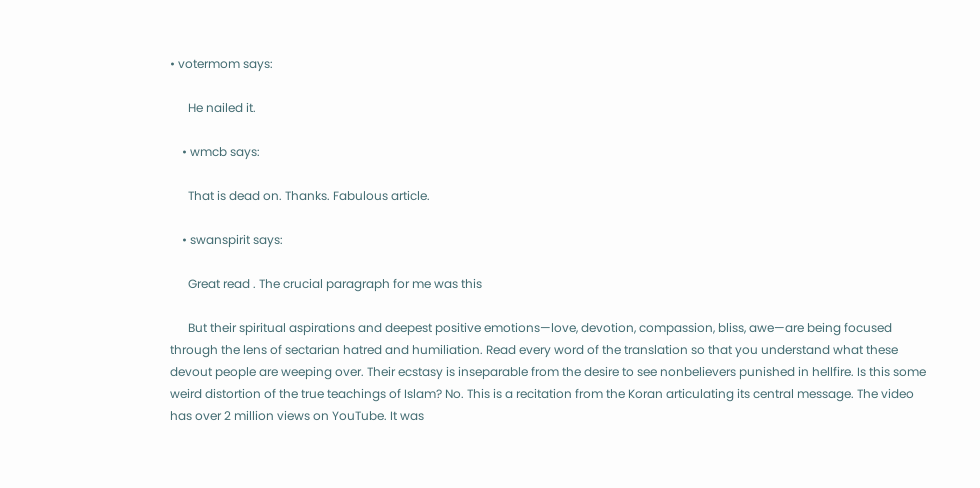• votermom says:

      He nailed it.

    • wmcb says:

      That is dead on. Thanks. Fabulous article.

    • swanspirit says:

      Great read . The crucial paragraph for me was this

      But their spiritual aspirations and deepest positive emotions—love, devotion, compassion, bliss, awe—are being focused through the lens of sectarian hatred and humiliation. Read every word of the translation so that you understand what these devout people are weeping over. Their ecstasy is inseparable from the desire to see nonbelievers punished in hellfire. Is this some weird distortion of the true teachings of Islam? No. This is a recitation from the Koran articulating its central message. The video has over 2 million views on YouTube. It was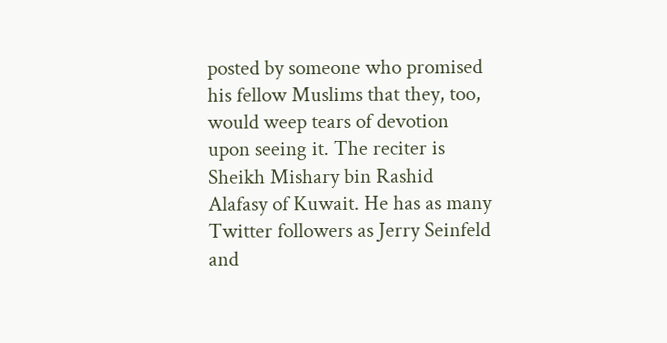posted by someone who promised his fellow Muslims that they, too, would weep tears of devotion upon seeing it. The reciter is Sheikh Mishary bin Rashid Alafasy of Kuwait. He has as many Twitter followers as Jerry Seinfeld and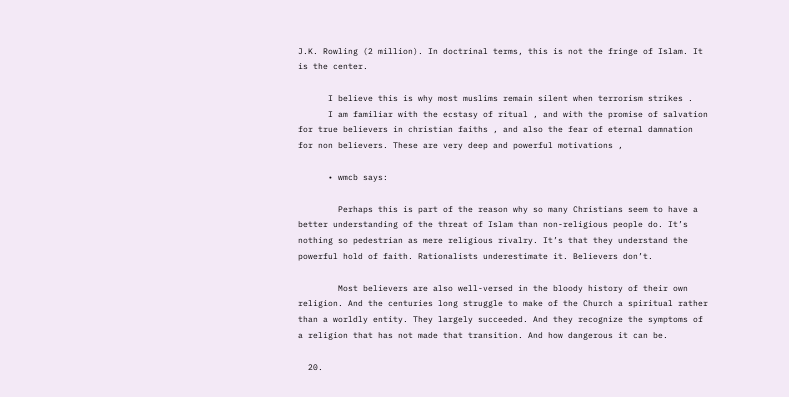J.K. Rowling (2 million). In doctrinal terms, this is not the fringe of Islam. It is the center.

      I believe this is why most muslims remain silent when terrorism strikes .
      I am familiar with the ecstasy of ritual , and with the promise of salvation for true believers in christian faiths , and also the fear of eternal damnation for non believers. These are very deep and powerful motivations ,

      • wmcb says:

        Perhaps this is part of the reason why so many Christians seem to have a better understanding of the threat of Islam than non-religious people do. It’s nothing so pedestrian as mere religious rivalry. It’s that they understand the powerful hold of faith. Rationalists underestimate it. Believers don’t.

        Most believers are also well-versed in the bloody history of their own religion. And the centuries long struggle to make of the Church a spiritual rather than a worldly entity. They largely succeeded. And they recognize the symptoms of a religion that has not made that transition. And how dangerous it can be.

  20.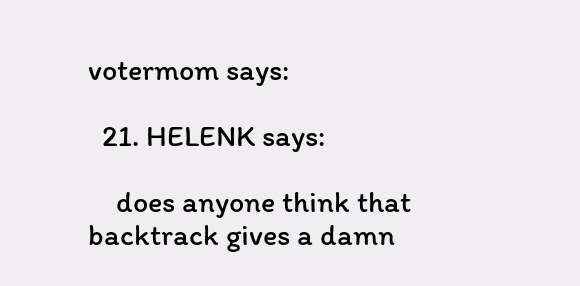votermom says:

  21. HELENK says:

    does anyone think that backtrack gives a damn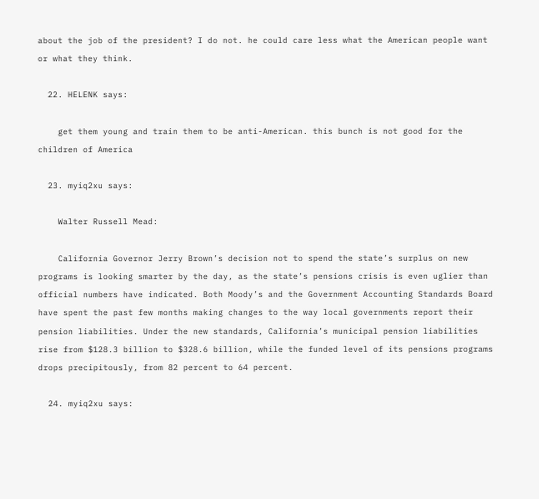about the job of the president? I do not. he could care less what the American people want or what they think.

  22. HELENK says:

    get them young and train them to be anti-American. this bunch is not good for the children of America

  23. myiq2xu says:

    Walter Russell Mead:

    California Governor Jerry Brown’s decision not to spend the state’s surplus on new programs is looking smarter by the day, as the state’s pensions crisis is even uglier than official numbers have indicated. Both Moody’s and the Government Accounting Standards Board have spent the past few months making changes to the way local governments report their pension liabilities. Under the new standards, California’s municipal pension liabilities rise from $128.3 billion to $328.6 billion, while the funded level of its pensions programs drops precipitously, from 82 percent to 64 percent.

  24. myiq2xu says: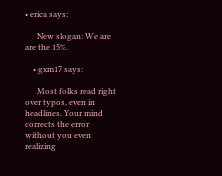• erica says:

      New slogan: We are are the 15%.

    • gxm17 says:

      Most folks read right over typos, even in headlines. Your mind corrects the error without you even realizing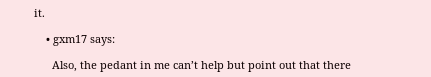it.

    • gxm17 says:

      Also, the pedant in me can’t help but point out that there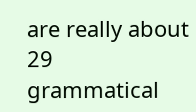are really about 29 grammatical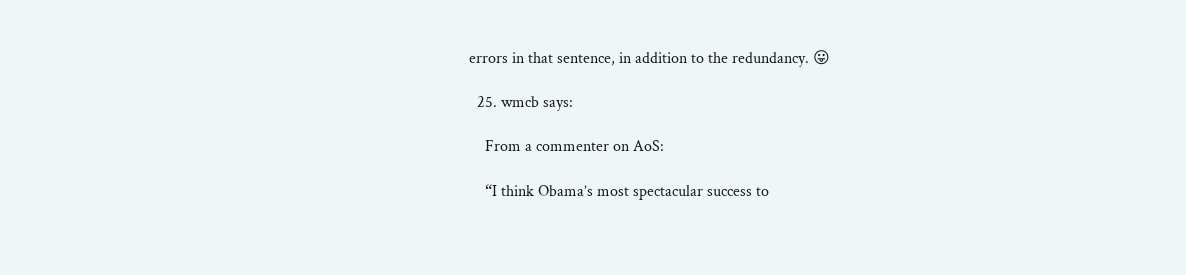errors in that sentence, in addition to the redundancy. 😛

  25. wmcb says:

    From a commenter on AoS:

    “I think Obama’s most spectacular success to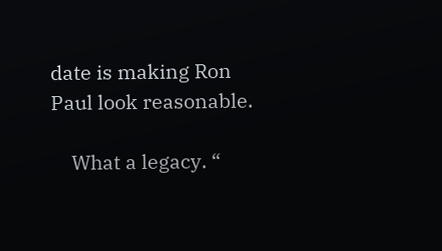date is making Ron Paul look reasonable.

    What a legacy. “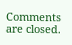Comments are closed.